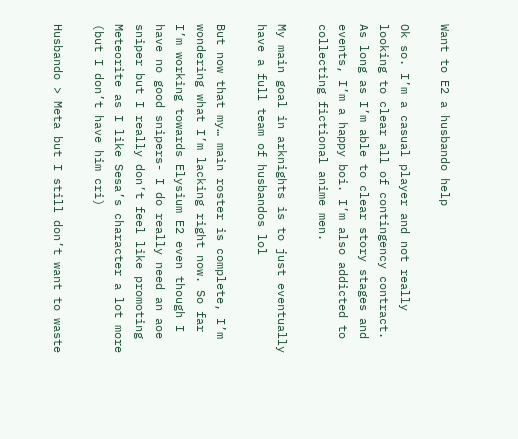Want to E2 a husbando help

Ok so. I’m a casual player and not really looking to clear all of contingency contract. As long as I’m able to clear story stages and events, I’m a happy boi. I’m also addicted to collecting fictional anime men.

My main goal in arknights is to just eventually have a full team of husbandos lol

But now that my… main roster is complete, I’m wondering what I’m lacking right now. So far I’m working towards Elysium E2 even though I have no good snipers- I do really need an aoe sniper but I really don’t feel like promoting Meteorite as I like Sesa’s character a lot more (but I don’t have him cri)

Husbando > Meta but I still don’t want to waste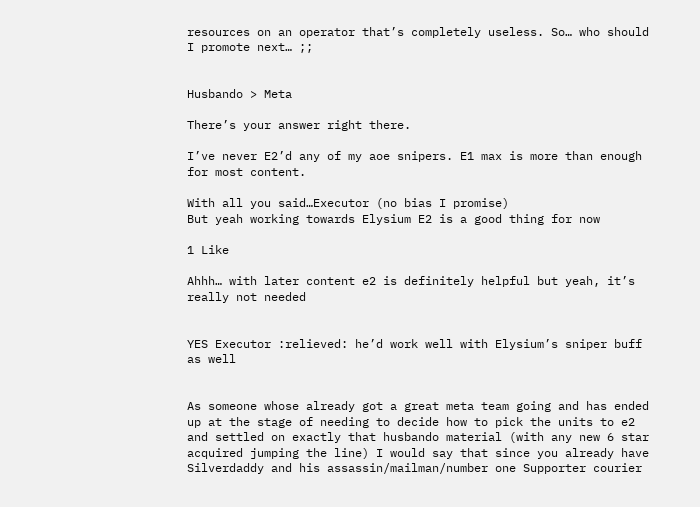resources on an operator that’s completely useless. So… who should I promote next… ;;


Husbando > Meta

There’s your answer right there.

I’ve never E2’d any of my aoe snipers. E1 max is more than enough for most content.

With all you said…Executor (no bias I promise)
But yeah working towards Elysium E2 is a good thing for now

1 Like

Ahhh… with later content e2 is definitely helpful but yeah, it’s really not needed


YES Executor :relieved: he’d work well with Elysium’s sniper buff as well


As someone whose already got a great meta team going and has ended up at the stage of needing to decide how to pick the units to e2 and settled on exactly that husbando material (with any new 6 star acquired jumping the line) I would say that since you already have Silverdaddy and his assassin/mailman/number one Supporter courier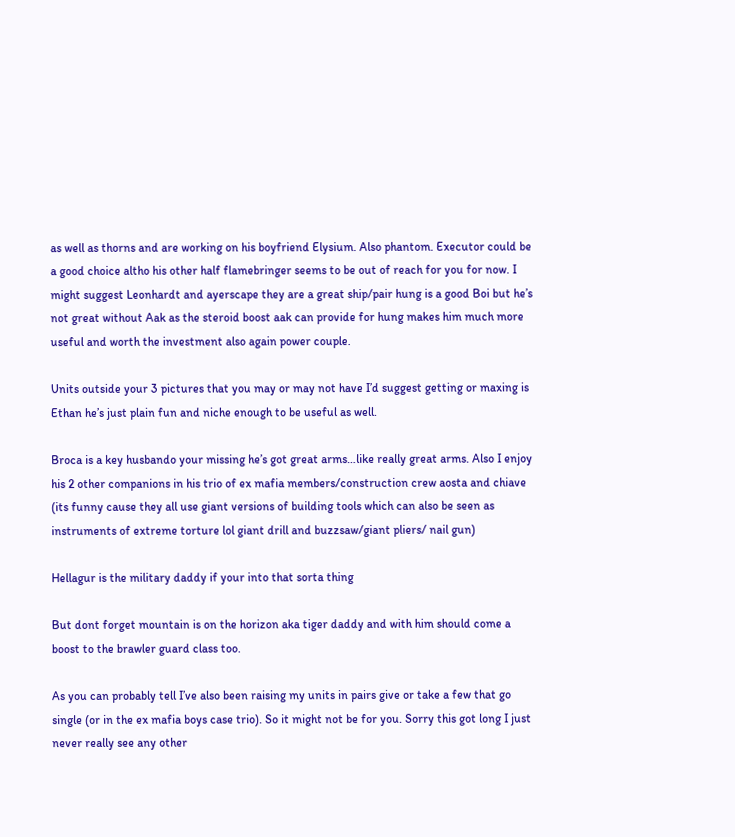as well as thorns and are working on his boyfriend Elysium. Also phantom. Executor could be a good choice altho his other half flamebringer seems to be out of reach for you for now. I might suggest Leonhardt and ayerscape they are a great ship/pair hung is a good Boi but he’s not great without Aak as the steroid boost aak can provide for hung makes him much more useful and worth the investment also again power couple.

Units outside your 3 pictures that you may or may not have I’d suggest getting or maxing is Ethan he’s just plain fun and niche enough to be useful as well.

Broca is a key husbando your missing he’s got great arms…like really great arms. Also I enjoy his 2 other companions in his trio of ex mafia members/construction crew aosta and chiave (its funny cause they all use giant versions of building tools which can also be seen as instruments of extreme torture lol giant drill and buzzsaw/giant pliers/ nail gun)

Hellagur is the military daddy if your into that sorta thing

But dont forget mountain is on the horizon aka tiger daddy and with him should come a boost to the brawler guard class too.

As you can probably tell I’ve also been raising my units in pairs give or take a few that go single (or in the ex mafia boys case trio). So it might not be for you. Sorry this got long I just never really see any other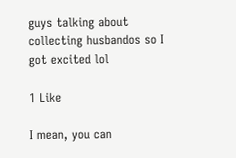guys talking about collecting husbandos so I got excited lol

1 Like

I mean, you can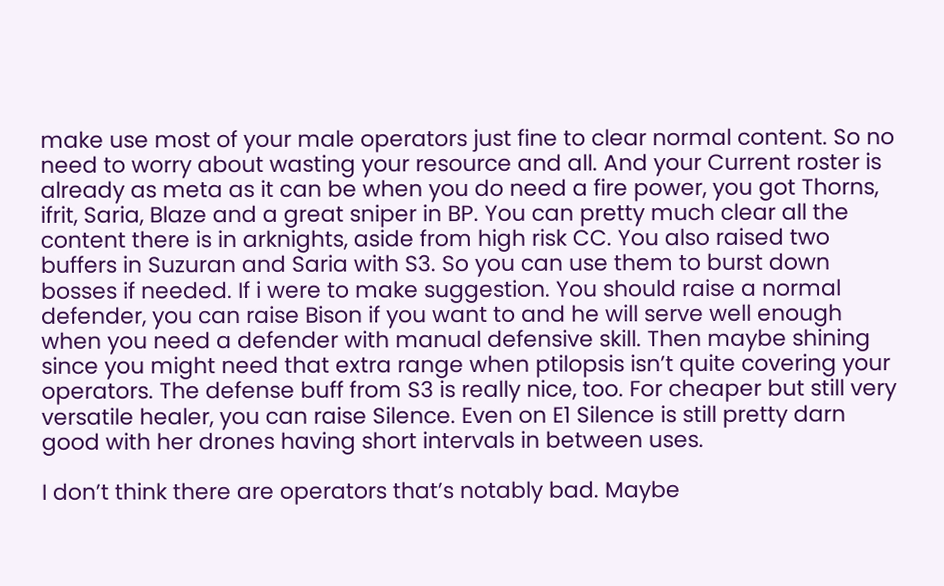make use most of your male operators just fine to clear normal content. So no need to worry about wasting your resource and all. And your Current roster is already as meta as it can be when you do need a fire power, you got Thorns, ifrit, Saria, Blaze and a great sniper in BP. You can pretty much clear all the content there is in arknights, aside from high risk CC. You also raised two buffers in Suzuran and Saria with S3. So you can use them to burst down bosses if needed. If i were to make suggestion. You should raise a normal defender, you can raise Bison if you want to and he will serve well enough when you need a defender with manual defensive skill. Then maybe shining since you might need that extra range when ptilopsis isn’t quite covering your operators. The defense buff from S3 is really nice, too. For cheaper but still very versatile healer, you can raise Silence. Even on E1 Silence is still pretty darn good with her drones having short intervals in between uses.

I don’t think there are operators that’s notably bad. Maybe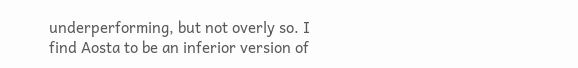underperforming, but not overly so. I find Aosta to be an inferior version of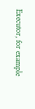Executor, for example